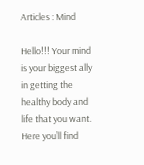Articles : Mind

Hello!!! Your mind is your biggest ally in getting the healthy body and life that you want. Here you’ll find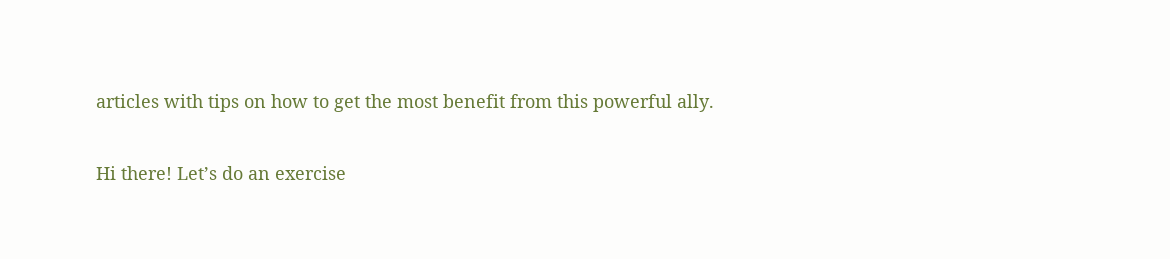articles with tips on how to get the most benefit from this powerful ally.

Hi there! Let’s do an exercise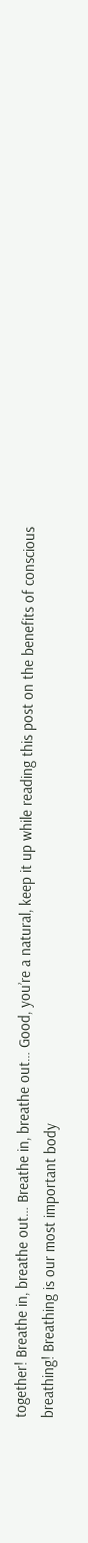together! Breathe in, breathe out… Breathe in, breathe out… Good, you’re a natural, keep it up while reading this post on the benefits of conscious breathing! Breathing is our most important body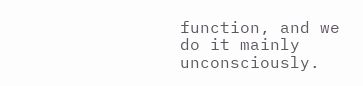function, and we do it mainly unconsciously.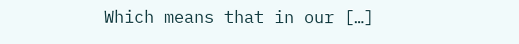Which means that in our […]